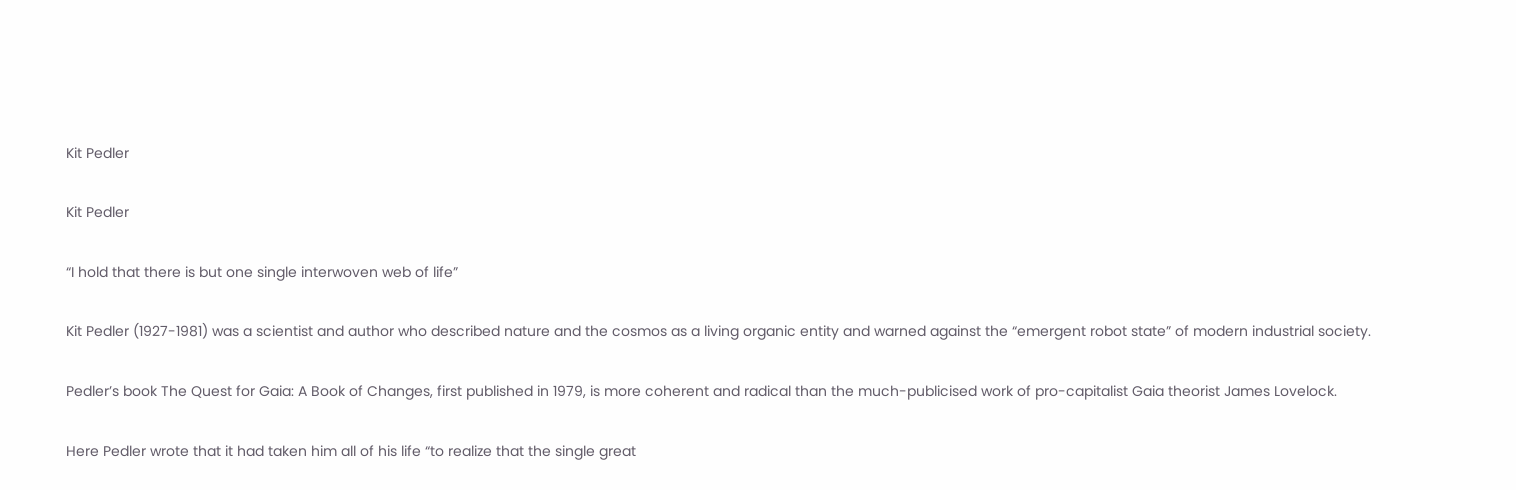Kit Pedler

Kit Pedler

“I hold that there is but one single interwoven web of life”

Kit Pedler (1927-1981) was a scientist and author who described nature and the cosmos as a living organic entity and warned against the “emergent robot state” of modern industrial society.

Pedler’s book The Quest for Gaia: A Book of Changes, first published in 1979, is more coherent and radical than the much-publicised work of pro-capitalist Gaia theorist James Lovelock.

Here Pedler wrote that it had taken him all of his life “to realize that the single great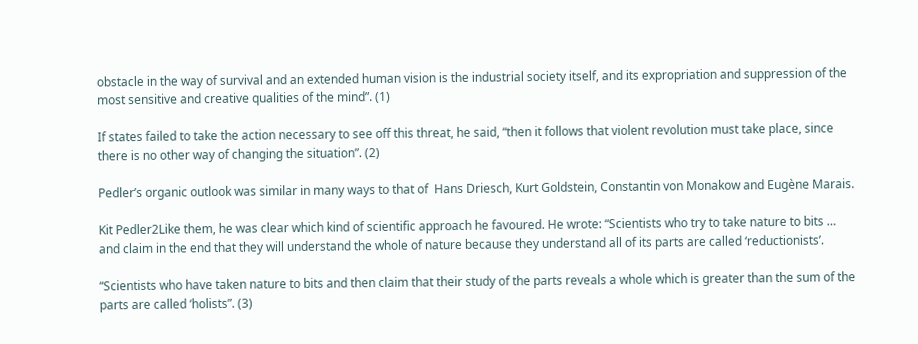obstacle in the way of survival and an extended human vision is the industrial society itself, and its expropriation and suppression of the most sensitive and creative qualities of the mind”. (1)

If states failed to take the action necessary to see off this threat, he said, “then it follows that violent revolution must take place, since there is no other way of changing the situation”. (2)

Pedler’s organic outlook was similar in many ways to that of  Hans Driesch, Kurt Goldstein, Constantin von Monakow and Eugène Marais.

Kit Pedler2Like them, he was clear which kind of scientific approach he favoured. He wrote: “Scientists who try to take nature to bits … and claim in the end that they will understand the whole of nature because they understand all of its parts are called ‘reductionists’.

“Scientists who have taken nature to bits and then claim that their study of the parts reveals a whole which is greater than the sum of the parts are called ‘holists”. (3)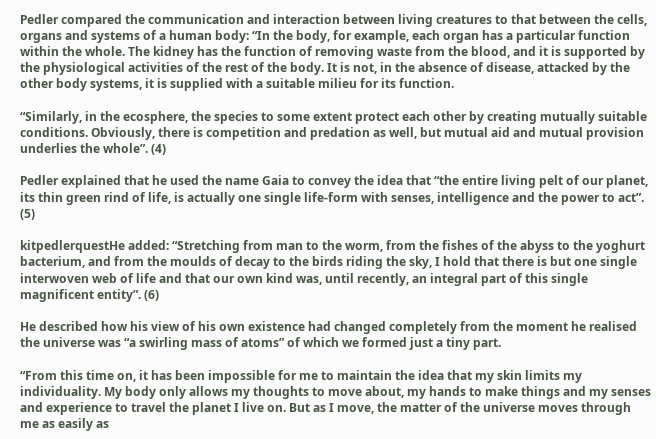Pedler compared the communication and interaction between living creatures to that between the cells, organs and systems of a human body: “In the body, for example, each organ has a particular function within the whole. The kidney has the function of removing waste from the blood, and it is supported by the physiological activities of the rest of the body. It is not, in the absence of disease, attacked by the other body systems, it is supplied with a suitable milieu for its function.

“Similarly, in the ecosphere, the species to some extent protect each other by creating mutually suitable conditions. Obviously, there is competition and predation as well, but mutual aid and mutual provision underlies the whole”. (4)

Pedler explained that he used the name Gaia to convey the idea that “the entire living pelt of our planet, its thin green rind of life, is actually one single life-form with senses, intelligence and the power to act”. (5)

kitpedlerquestHe added: “Stretching from man to the worm, from the fishes of the abyss to the yoghurt bacterium, and from the moulds of decay to the birds riding the sky, I hold that there is but one single interwoven web of life and that our own kind was, until recently, an integral part of this single magnificent entity”. (6)

He described how his view of his own existence had changed completely from the moment he realised the universe was “a swirling mass of atoms” of which we formed just a tiny part.

“From this time on, it has been impossible for me to maintain the idea that my skin limits my individuality. My body only allows my thoughts to move about, my hands to make things and my senses and experience to travel the planet I live on. But as I move, the matter of the universe moves through me as easily as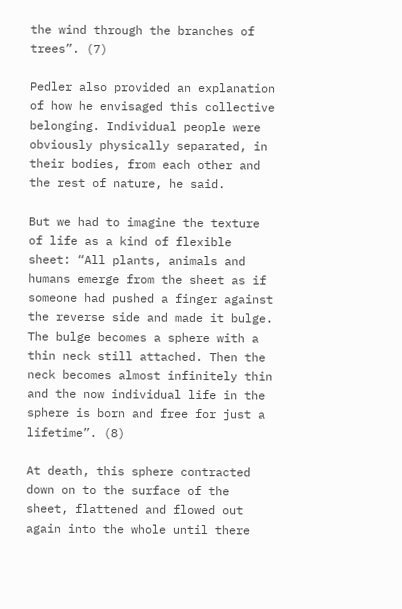the wind through the branches of trees”. (7)

Pedler also provided an explanation of how he envisaged this collective belonging. Individual people were obviously physically separated, in their bodies, from each other and the rest of nature, he said.

But we had to imagine the texture of life as a kind of flexible sheet: “All plants, animals and humans emerge from the sheet as if someone had pushed a finger against the reverse side and made it bulge. The bulge becomes a sphere with a thin neck still attached. Then the neck becomes almost infinitely thin and the now individual life in the sphere is born and free for just a lifetime”. (8)

At death, this sphere contracted down on to the surface of the sheet, flattened and flowed out again into the whole until there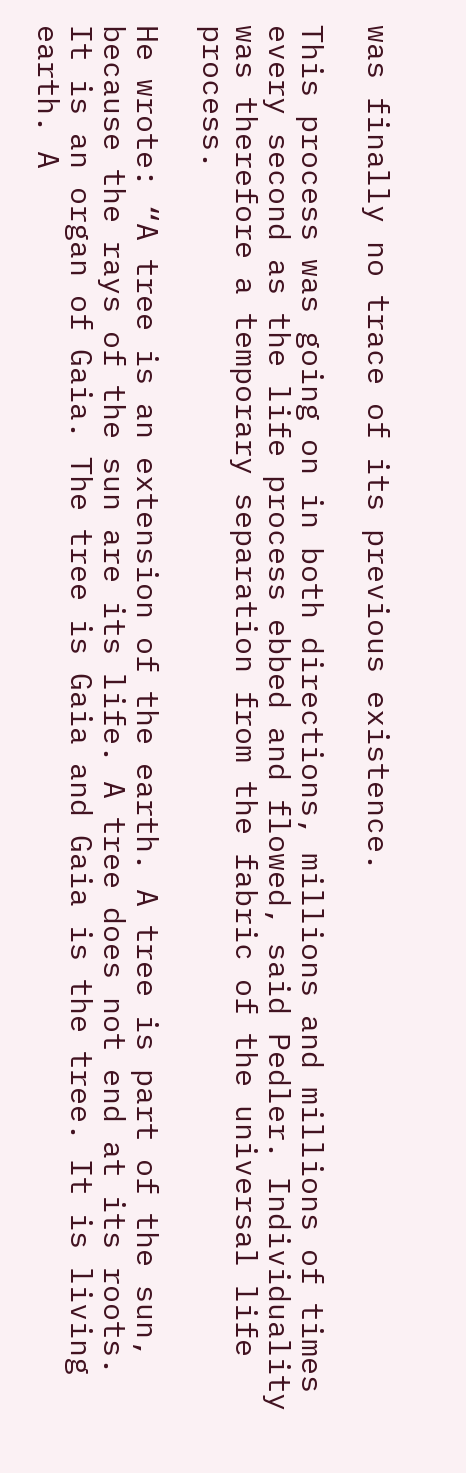was finally no trace of its previous existence.

This process was going on in both directions, millions and millions of times every second as the life process ebbed and flowed, said Pedler. Individuality was therefore a temporary separation from the fabric of the universal life process.

He wrote: “A tree is an extension of the earth. A tree is part of the sun, because the rays of the sun are its life. A tree does not end at its roots. It is an organ of Gaia. The tree is Gaia and Gaia is the tree. It is living earth. A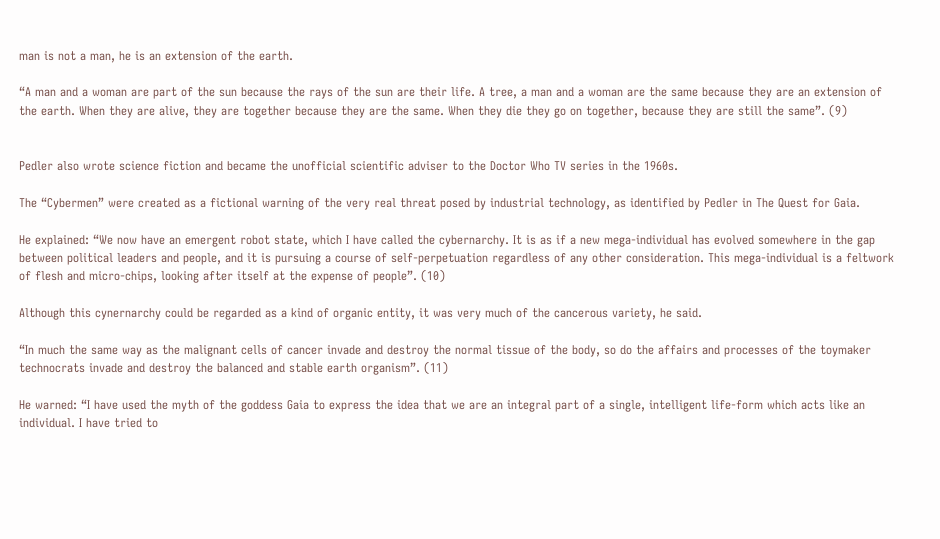man is not a man, he is an extension of the earth.

“A man and a woman are part of the sun because the rays of the sun are their life. A tree, a man and a woman are the same because they are an extension of the earth. When they are alive, they are together because they are the same. When they die they go on together, because they are still the same”. (9)


Pedler also wrote science fiction and became the unofficial scientific adviser to the Doctor Who TV series in the 1960s.

The “Cybermen” were created as a fictional warning of the very real threat posed by industrial technology, as identified by Pedler in The Quest for Gaia.

He explained: “We now have an emergent robot state, which I have called the cybernarchy. It is as if a new mega-individual has evolved somewhere in the gap between political leaders and people, and it is pursuing a course of self-perpetuation regardless of any other consideration. This mega-individual is a feltwork of flesh and micro-chips, looking after itself at the expense of people”. (10)

Although this cynernarchy could be regarded as a kind of organic entity, it was very much of the cancerous variety, he said.

“In much the same way as the malignant cells of cancer invade and destroy the normal tissue of the body, so do the affairs and processes of the toymaker technocrats invade and destroy the balanced and stable earth organism”. (11)

He warned: “I have used the myth of the goddess Gaia to express the idea that we are an integral part of a single, intelligent life-form which acts like an individual. I have tried to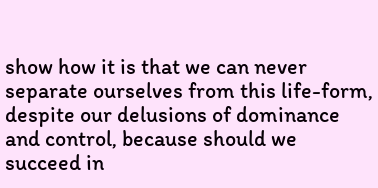show how it is that we can never separate ourselves from this life-form, despite our delusions of dominance and control, because should we succeed in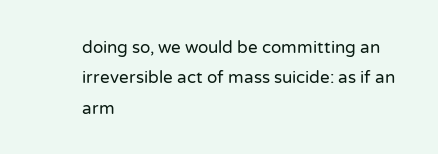doing so, we would be committing an irreversible act of mass suicide: as if an arm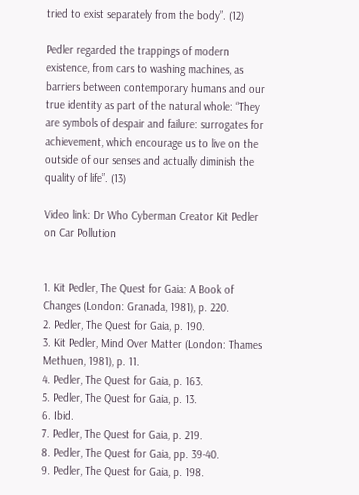tried to exist separately from the body”. (12)

Pedler regarded the trappings of modern existence, from cars to washing machines, as barriers between contemporary humans and our true identity as part of the natural whole: “They are symbols of despair and failure: surrogates for achievement, which encourage us to live on the outside of our senses and actually diminish the quality of life”. (13)

Video link: Dr Who Cyberman Creator Kit Pedler on Car Pollution


1. Kit Pedler, The Quest for Gaia: A Book of Changes (London: Granada, 1981), p. 220.
2. Pedler, The Quest for Gaia, p. 190.
3. Kit Pedler, Mind Over Matter (London: Thames Methuen, 1981), p. 11.
4. Pedler, The Quest for Gaia, p. 163.
5. Pedler, The Quest for Gaia, p. 13.
6. Ibid.
7. Pedler, The Quest for Gaia, p. 219.
8. Pedler, The Quest for Gaia, pp. 39-40.
9. Pedler, The Quest for Gaia, p. 198.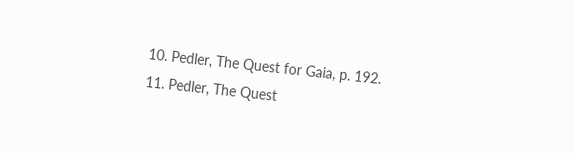10. Pedler, The Quest for Gaia, p. 192.
11. Pedler, The Quest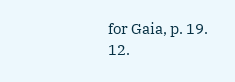for Gaia, p. 19.
12.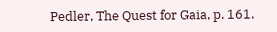Pedler, The Quest for Gaia, p. 161.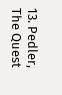13. Pedler, The Quest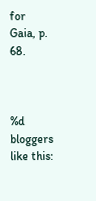for Gaia, p. 68.



%d bloggers like this: